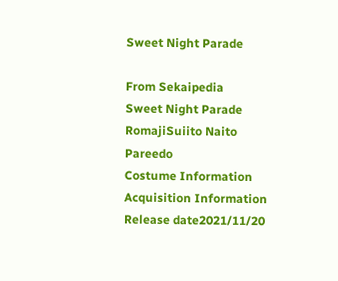Sweet Night Parade

From Sekaipedia
Sweet Night Parade
RomajiSuiito Naito Pareedo
Costume Information
Acquisition Information
Release date2021/11/20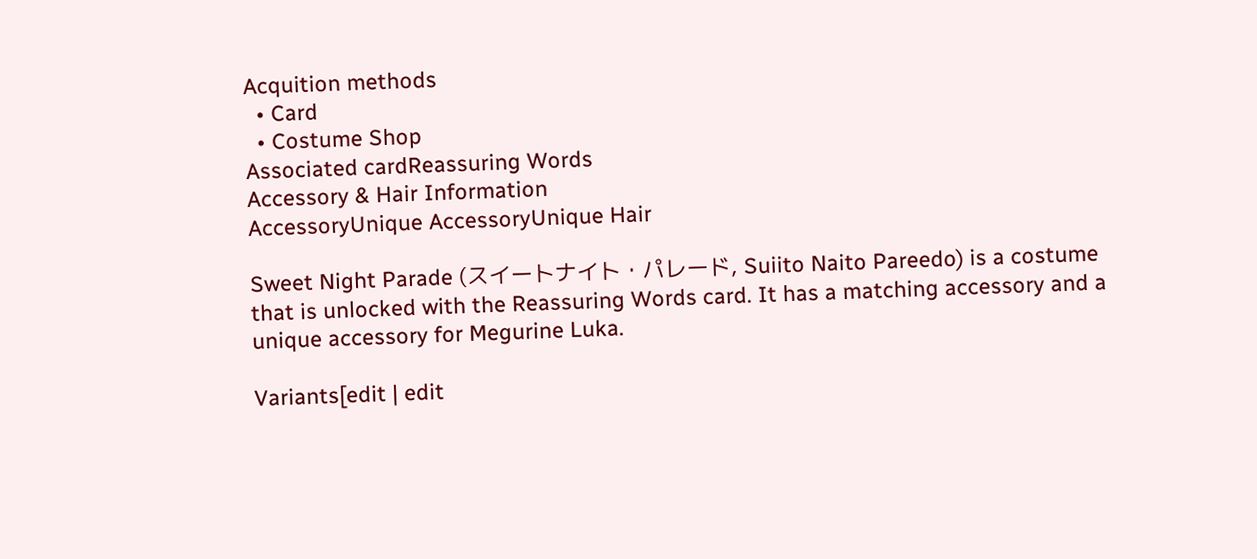Acquition methods
  • Card
  • Costume Shop
Associated cardReassuring Words
Accessory & Hair Information
AccessoryUnique AccessoryUnique Hair

Sweet Night Parade (スイートナイト・パレード, Suiito Naito Pareedo) is a costume that is unlocked with the Reassuring Words card. It has a matching accessory and a unique accessory for Megurine Luka.

Variants[edit | edit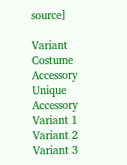source]

Variant Costume Accessory Unique Accessory
Variant 1
Variant 2
Variant 3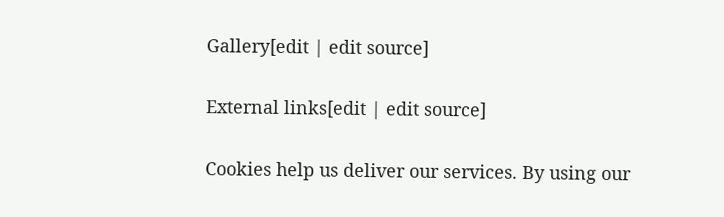Gallery[edit | edit source]

External links[edit | edit source]

Cookies help us deliver our services. By using our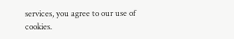services, you agree to our use of cookies.